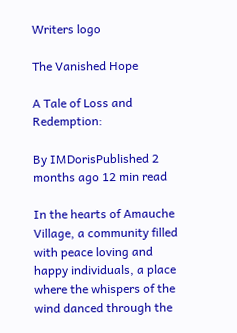Writers logo

The Vanished Hope

A Tale of Loss and Redemption:

By IMDorisPublished 2 months ago 12 min read

In the hearts of Amauche Village, a community filled with peace loving and happy individuals, a place where the whispers of the wind danced through the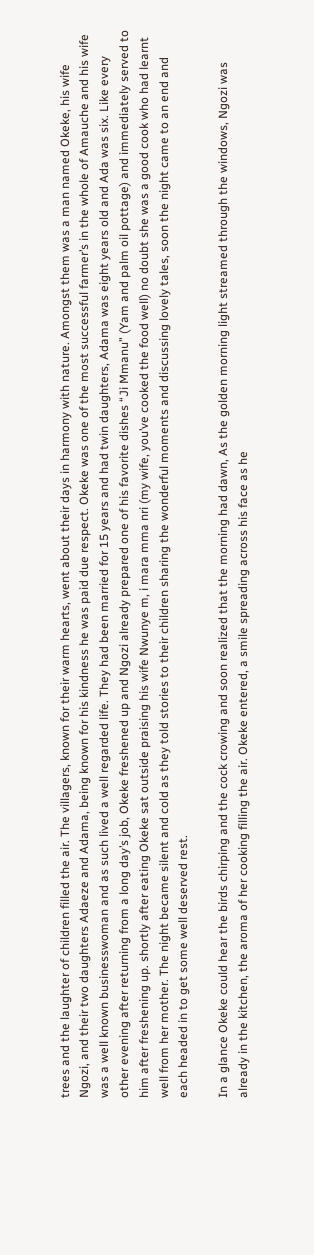trees and the laughter of children filled the air. The villagers, known for their warm hearts, went about their days in harmony with nature. Amongst them was a man named Okeke, his wife Ngozi, and their two daughters Adaeze and Adama, being known for his kindness he was paid due respect. Okeke was one of the most successful farmer’s in the whole of Amauche and his wife was a well known businesswoman and as such lived a well regarded life. They had been married for 15 years and had twin daughters, Adama was eight years old and Ada was six. Like every other evening after returning from a long day’s job, Okeke freshened up and Ngozi already prepared one of his favorite dishes “Ji Mmanu” (Yam and palm oil pottage) and immediately served to him after freshening up. shortly after eating Okeke sat outside praising his wife Nwunye m, i mara mma nri (my wife, you’ve cooked the food well) no doubt she was a good cook who had learnt well from her mother. The night became silent and cold as they told stories to their children sharing the wonderful moments and discussing lovely tales, soon the night came to an end and each headed in to get some well deserved rest.

In a glance Okeke could hear the birds chirping and the cock crowing and soon realized that the morning had dawn, As the golden morning light streamed through the windows, Ngozi was already in the kitchen, the aroma of her cooking filling the air. Okeke entered, a smile spreading across his face as he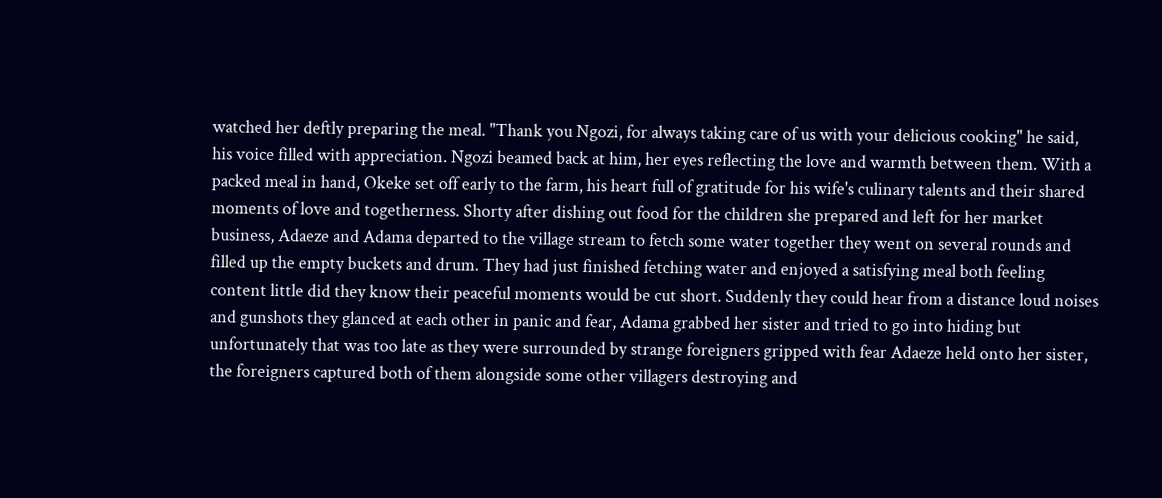watched her deftly preparing the meal. "Thank you Ngozi, for always taking care of us with your delicious cooking" he said, his voice filled with appreciation. Ngozi beamed back at him, her eyes reflecting the love and warmth between them. With a packed meal in hand, Okeke set off early to the farm, his heart full of gratitude for his wife's culinary talents and their shared moments of love and togetherness. Shorty after dishing out food for the children she prepared and left for her market business, Adaeze and Adama departed to the village stream to fetch some water together they went on several rounds and filled up the empty buckets and drum. They had just finished fetching water and enjoyed a satisfying meal both feeling content little did they know their peaceful moments would be cut short. Suddenly they could hear from a distance loud noises and gunshots they glanced at each other in panic and fear, Adama grabbed her sister and tried to go into hiding but unfortunately that was too late as they were surrounded by strange foreigners gripped with fear Adaeze held onto her sister, the foreigners captured both of them alongside some other villagers destroying and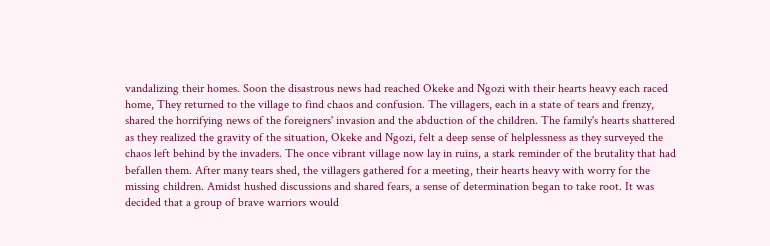vandalizing their homes. Soon the disastrous news had reached Okeke and Ngozi with their hearts heavy each raced home, They returned to the village to find chaos and confusion. The villagers, each in a state of tears and frenzy, shared the horrifying news of the foreigners' invasion and the abduction of the children. The family's hearts shattered as they realized the gravity of the situation, Okeke and Ngozi, felt a deep sense of helplessness as they surveyed the chaos left behind by the invaders. The once vibrant village now lay in ruins, a stark reminder of the brutality that had befallen them. After many tears shed, the villagers gathered for a meeting, their hearts heavy with worry for the missing children. Amidst hushed discussions and shared fears, a sense of determination began to take root. It was decided that a group of brave warriors would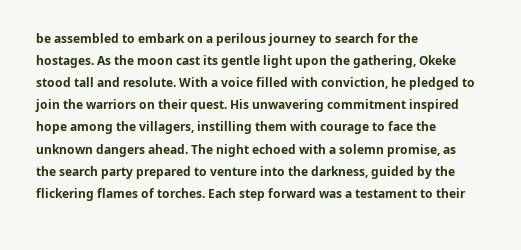be assembled to embark on a perilous journey to search for the hostages. As the moon cast its gentle light upon the gathering, Okeke stood tall and resolute. With a voice filled with conviction, he pledged to join the warriors on their quest. His unwavering commitment inspired hope among the villagers, instilling them with courage to face the unknown dangers ahead. The night echoed with a solemn promise, as the search party prepared to venture into the darkness, guided by the flickering flames of torches. Each step forward was a testament to their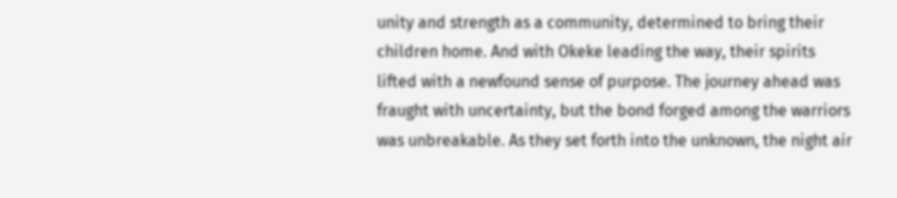unity and strength as a community, determined to bring their children home. And with Okeke leading the way, their spirits lifted with a newfound sense of purpose. The journey ahead was fraught with uncertainty, but the bond forged among the warriors was unbreakable. As they set forth into the unknown, the night air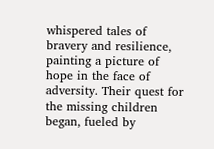whispered tales of bravery and resilience, painting a picture of hope in the face of adversity. Their quest for the missing children began, fueled by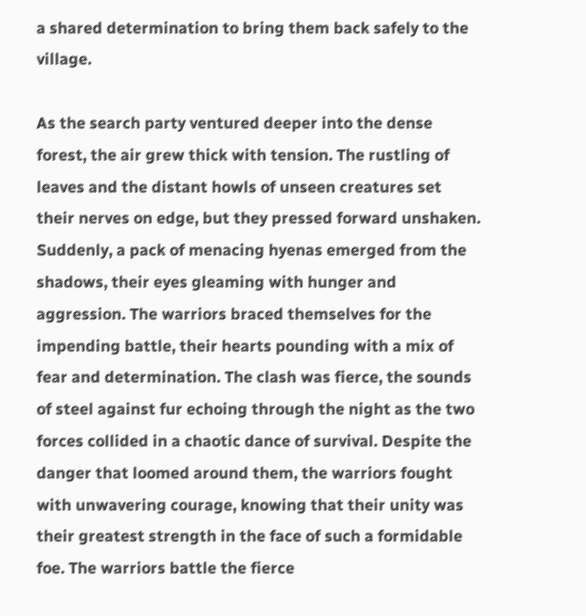a shared determination to bring them back safely to the village.

As the search party ventured deeper into the dense forest, the air grew thick with tension. The rustling of leaves and the distant howls of unseen creatures set their nerves on edge, but they pressed forward unshaken. Suddenly, a pack of menacing hyenas emerged from the shadows, their eyes gleaming with hunger and aggression. The warriors braced themselves for the impending battle, their hearts pounding with a mix of fear and determination. The clash was fierce, the sounds of steel against fur echoing through the night as the two forces collided in a chaotic dance of survival. Despite the danger that loomed around them, the warriors fought with unwavering courage, knowing that their unity was their greatest strength in the face of such a formidable foe. The warriors battle the fierce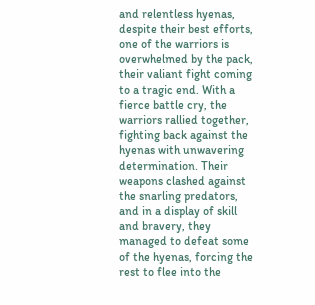and relentless hyenas, despite their best efforts, one of the warriors is overwhelmed by the pack, their valiant fight coming to a tragic end. With a fierce battle cry, the warriors rallied together, fighting back against the hyenas with unwavering determination. Their weapons clashed against the snarling predators, and in a display of skill and bravery, they managed to defeat some of the hyenas, forcing the rest to flee into the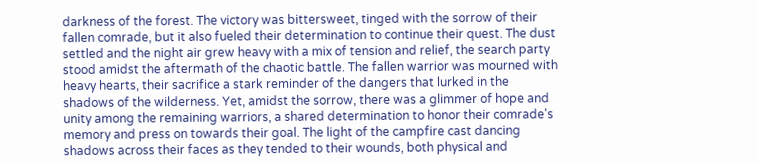darkness of the forest. The victory was bittersweet, tinged with the sorrow of their fallen comrade, but it also fueled their determination to continue their quest. The dust settled and the night air grew heavy with a mix of tension and relief, the search party stood amidst the aftermath of the chaotic battle. The fallen warrior was mourned with heavy hearts, their sacrifice a stark reminder of the dangers that lurked in the shadows of the wilderness. Yet, amidst the sorrow, there was a glimmer of hope and unity among the remaining warriors, a shared determination to honor their comrade's memory and press on towards their goal. The light of the campfire cast dancing shadows across their faces as they tended to their wounds, both physical and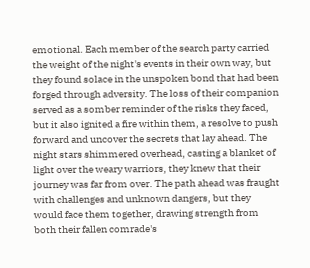emotional. Each member of the search party carried the weight of the night's events in their own way, but they found solace in the unspoken bond that had been forged through adversity. The loss of their companion served as a somber reminder of the risks they faced, but it also ignited a fire within them, a resolve to push forward and uncover the secrets that lay ahead. The night stars shimmered overhead, casting a blanket of light over the weary warriors, they knew that their journey was far from over. The path ahead was fraught with challenges and unknown dangers, but they would face them together, drawing strength from both their fallen comrade's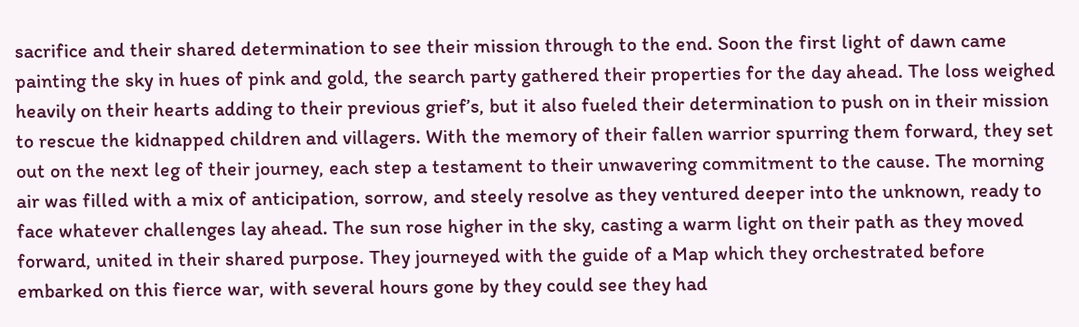sacrifice and their shared determination to see their mission through to the end. Soon the first light of dawn came painting the sky in hues of pink and gold, the search party gathered their properties for the day ahead. The loss weighed heavily on their hearts adding to their previous grief’s, but it also fueled their determination to push on in their mission to rescue the kidnapped children and villagers. With the memory of their fallen warrior spurring them forward, they set out on the next leg of their journey, each step a testament to their unwavering commitment to the cause. The morning air was filled with a mix of anticipation, sorrow, and steely resolve as they ventured deeper into the unknown, ready to face whatever challenges lay ahead. The sun rose higher in the sky, casting a warm light on their path as they moved forward, united in their shared purpose. They journeyed with the guide of a Map which they orchestrated before embarked on this fierce war, with several hours gone by they could see they had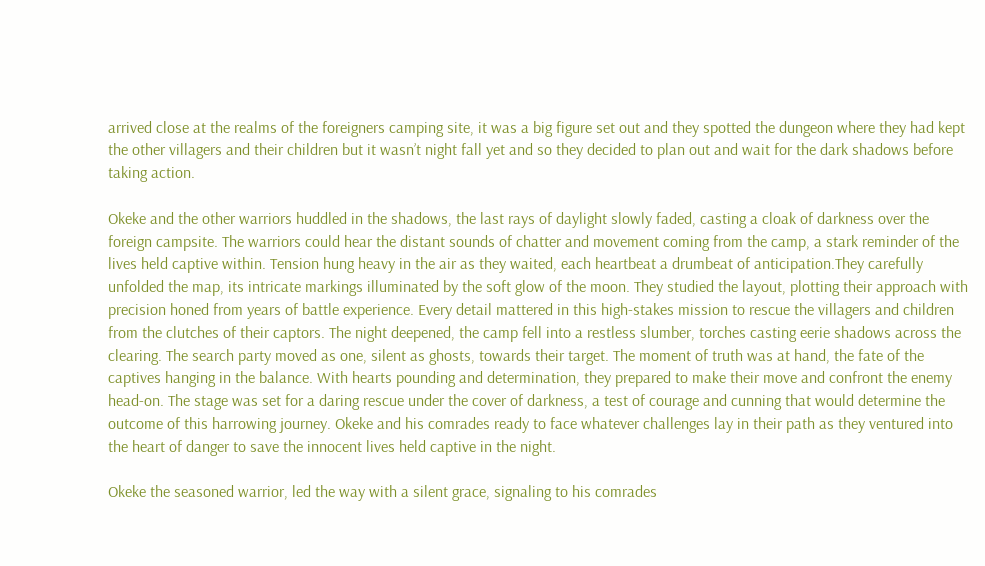arrived close at the realms of the foreigners camping site, it was a big figure set out and they spotted the dungeon where they had kept the other villagers and their children but it wasn’t night fall yet and so they decided to plan out and wait for the dark shadows before taking action.

Okeke and the other warriors huddled in the shadows, the last rays of daylight slowly faded, casting a cloak of darkness over the foreign campsite. The warriors could hear the distant sounds of chatter and movement coming from the camp, a stark reminder of the lives held captive within. Tension hung heavy in the air as they waited, each heartbeat a drumbeat of anticipation.They carefully unfolded the map, its intricate markings illuminated by the soft glow of the moon. They studied the layout, plotting their approach with precision honed from years of battle experience. Every detail mattered in this high-stakes mission to rescue the villagers and children from the clutches of their captors. The night deepened, the camp fell into a restless slumber, torches casting eerie shadows across the clearing. The search party moved as one, silent as ghosts, towards their target. The moment of truth was at hand, the fate of the captives hanging in the balance. With hearts pounding and determination, they prepared to make their move and confront the enemy head-on. The stage was set for a daring rescue under the cover of darkness, a test of courage and cunning that would determine the outcome of this harrowing journey. Okeke and his comrades ready to face whatever challenges lay in their path as they ventured into the heart of danger to save the innocent lives held captive in the night.

Okeke the seasoned warrior, led the way with a silent grace, signaling to his comrades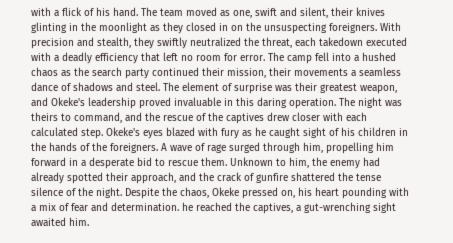with a flick of his hand. The team moved as one, swift and silent, their knives glinting in the moonlight as they closed in on the unsuspecting foreigners. With precision and stealth, they swiftly neutralized the threat, each takedown executed with a deadly efficiency that left no room for error. The camp fell into a hushed chaos as the search party continued their mission, their movements a seamless dance of shadows and steel. The element of surprise was their greatest weapon, and Okeke's leadership proved invaluable in this daring operation. The night was theirs to command, and the rescue of the captives drew closer with each calculated step. Okeke's eyes blazed with fury as he caught sight of his children in the hands of the foreigners. A wave of rage surged through him, propelling him forward in a desperate bid to rescue them. Unknown to him, the enemy had already spotted their approach, and the crack of gunfire shattered the tense silence of the night. Despite the chaos, Okeke pressed on, his heart pounding with a mix of fear and determination. he reached the captives, a gut-wrenching sight awaited him.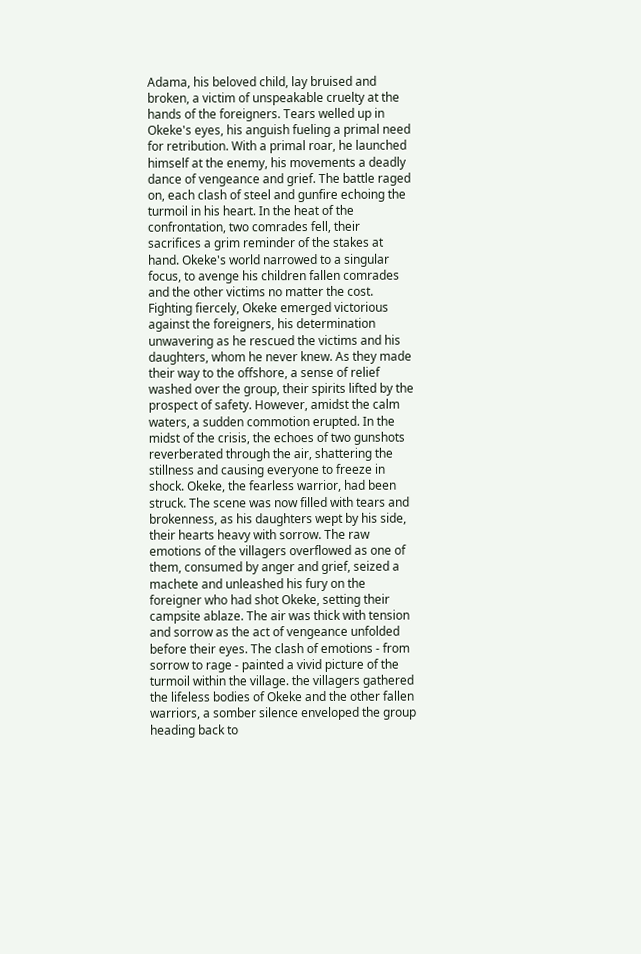Adama, his beloved child, lay bruised and broken, a victim of unspeakable cruelty at the hands of the foreigners. Tears welled up in Okeke's eyes, his anguish fueling a primal need for retribution. With a primal roar, he launched himself at the enemy, his movements a deadly dance of vengeance and grief. The battle raged on, each clash of steel and gunfire echoing the turmoil in his heart. In the heat of the confrontation, two comrades fell, their sacrifices a grim reminder of the stakes at hand. Okeke's world narrowed to a singular focus, to avenge his children fallen comrades and the other victims no matter the cost. Fighting fiercely, Okeke emerged victorious against the foreigners, his determination unwavering as he rescued the victims and his daughters, whom he never knew. As they made their way to the offshore, a sense of relief washed over the group, their spirits lifted by the prospect of safety. However, amidst the calm waters, a sudden commotion erupted. In the midst of the crisis, the echoes of two gunshots reverberated through the air, shattering the stillness and causing everyone to freeze in shock. Okeke, the fearless warrior, had been struck. The scene was now filled with tears and brokenness, as his daughters wept by his side, their hearts heavy with sorrow. The raw emotions of the villagers overflowed as one of them, consumed by anger and grief, seized a machete and unleashed his fury on the foreigner who had shot Okeke, setting their campsite ablaze. The air was thick with tension and sorrow as the act of vengeance unfolded before their eyes. The clash of emotions - from sorrow to rage - painted a vivid picture of the turmoil within the village. the villagers gathered the lifeless bodies of Okeke and the other fallen warriors, a somber silence enveloped the group heading back to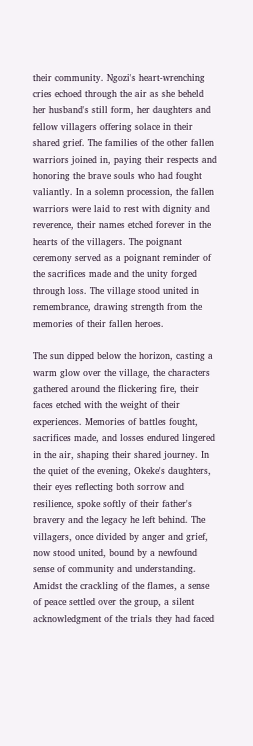their community. Ngozi's heart-wrenching cries echoed through the air as she beheld her husband's still form, her daughters and fellow villagers offering solace in their shared grief. The families of the other fallen warriors joined in, paying their respects and honoring the brave souls who had fought valiantly. In a solemn procession, the fallen warriors were laid to rest with dignity and reverence, their names etched forever in the hearts of the villagers. The poignant ceremony served as a poignant reminder of the sacrifices made and the unity forged through loss. The village stood united in remembrance, drawing strength from the memories of their fallen heroes.

The sun dipped below the horizon, casting a warm glow over the village, the characters gathered around the flickering fire, their faces etched with the weight of their experiences. Memories of battles fought, sacrifices made, and losses endured lingered in the air, shaping their shared journey. In the quiet of the evening, Okeke's daughters, their eyes reflecting both sorrow and resilience, spoke softly of their father's bravery and the legacy he left behind. The villagers, once divided by anger and grief, now stood united, bound by a newfound sense of community and understanding. Amidst the crackling of the flames, a sense of peace settled over the group, a silent acknowledgment of the trials they had faced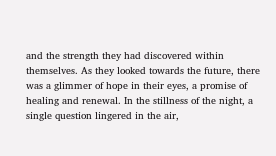and the strength they had discovered within themselves. As they looked towards the future, there was a glimmer of hope in their eyes, a promise of healing and renewal. In the stillness of the night, a single question lingered in the air,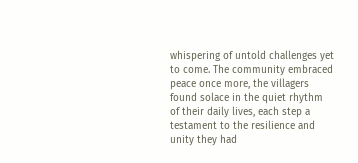whispering of untold challenges yet to come. The community embraced peace once more, the villagers found solace in the quiet rhythm of their daily lives, each step a testament to the resilience and unity they had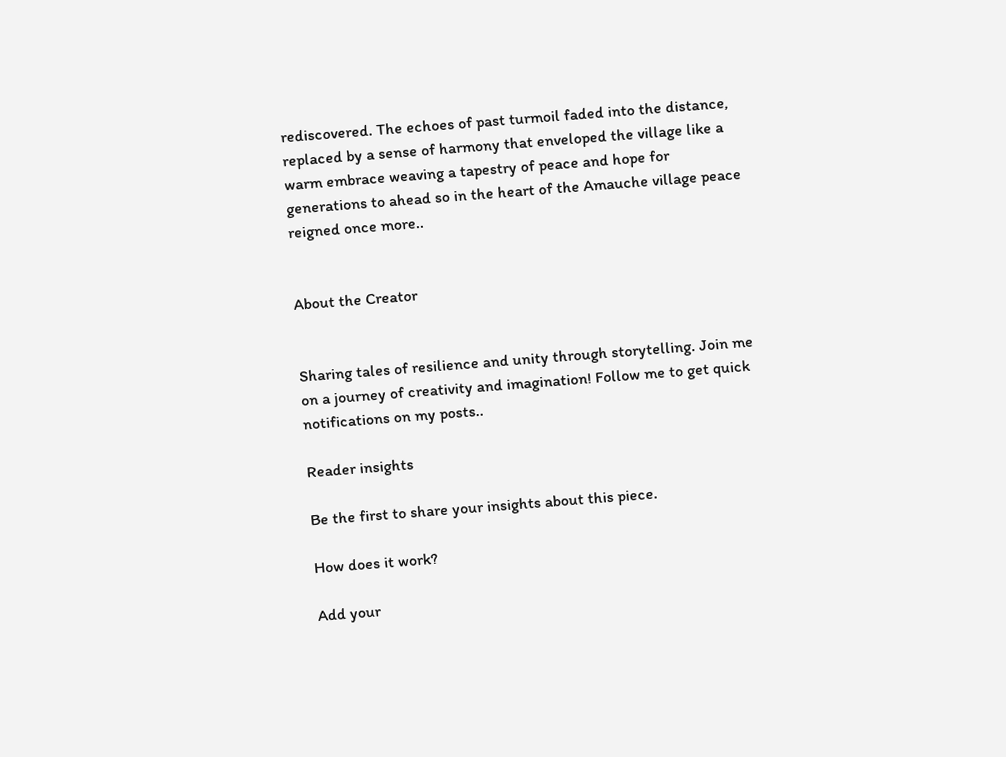rediscovered. The echoes of past turmoil faded into the distance, replaced by a sense of harmony that enveloped the village like a warm embrace weaving a tapestry of peace and hope for generations to ahead so in the heart of the Amauche village peace reigned once more..


About the Creator


Sharing tales of resilience and unity through storytelling. Join me on a journey of creativity and imagination! Follow me to get quick notifications on my posts..

Reader insights

Be the first to share your insights about this piece.

How does it work?

Add your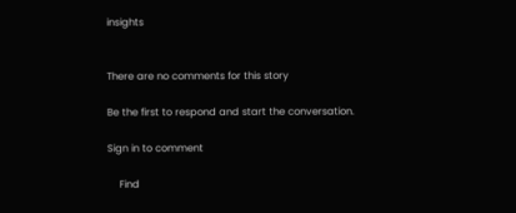insights


There are no comments for this story

Be the first to respond and start the conversation.

Sign in to comment

    Find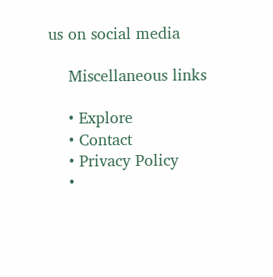us on social media

    Miscellaneous links

    • Explore
    • Contact
    • Privacy Policy
    •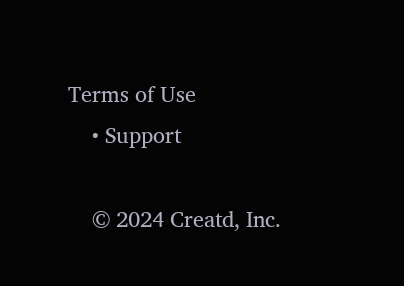Terms of Use
    • Support

    © 2024 Creatd, Inc.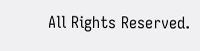All Rights Reserved.